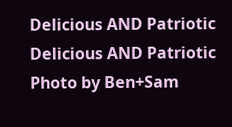Delicious AND Patriotic
Delicious AND Patriotic
Photo by Ben+Sam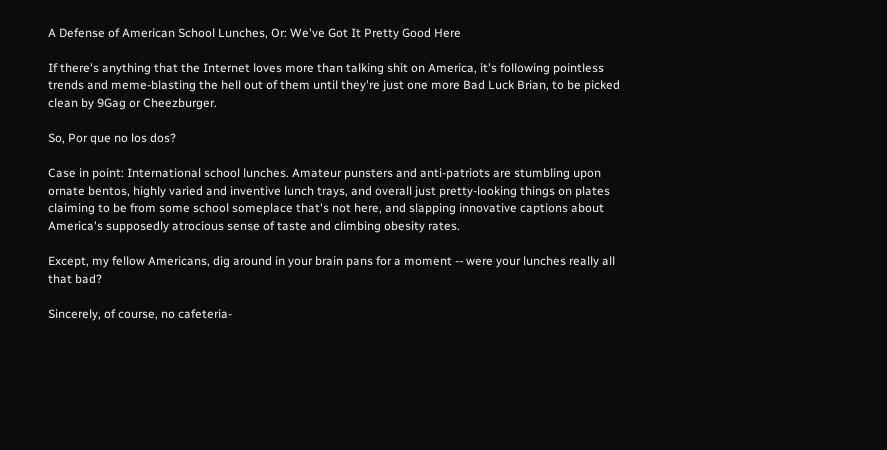A Defense of American School Lunches, Or: We've Got It Pretty Good Here

If there's anything that the Internet loves more than talking shit on America, it's following pointless trends and meme-blasting the hell out of them until they're just one more Bad Luck Brian, to be picked clean by 9Gag or Cheezburger.

So, Por que no los dos?

Case in point: International school lunches. Amateur punsters and anti-patriots are stumbling upon ornate bentos, highly varied and inventive lunch trays, and overall just pretty-looking things on plates claiming to be from some school someplace that's not here, and slapping innovative captions about America's supposedly atrocious sense of taste and climbing obesity rates.

Except, my fellow Americans, dig around in your brain pans for a moment -- were your lunches really all that bad?

Sincerely, of course, no cafeteria-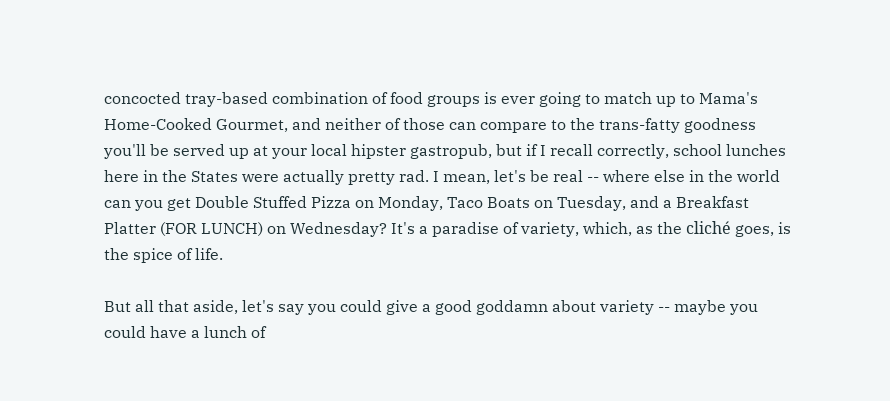concocted tray-based combination of food groups is ever going to match up to Mama's Home-Cooked Gourmet, and neither of those can compare to the trans-fatty goodness you'll be served up at your local hipster gastropub, but if I recall correctly, school lunches here in the States were actually pretty rad. I mean, let's be real -- where else in the world can you get Double Stuffed Pizza on Monday, Taco Boats on Tuesday, and a Breakfast Platter (FOR LUNCH) on Wednesday? It's a paradise of variety, which, as the cliché goes, is the spice of life.

But all that aside, let's say you could give a good goddamn about variety -- maybe you could have a lunch of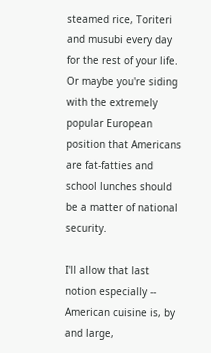steamed rice, Toriteri and musubi every day for the rest of your life. Or maybe you're siding with the extremely popular European position that Americans are fat-fatties and school lunches should be a matter of national security.

I'll allow that last notion especially -- American cuisine is, by and large,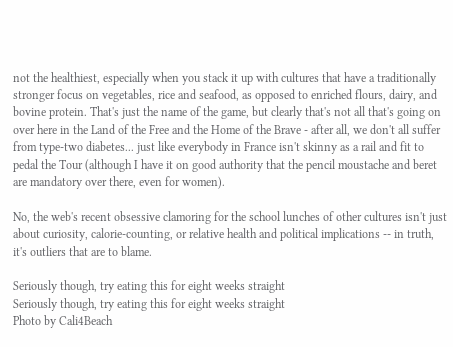not the healthiest, especially when you stack it up with cultures that have a traditionally stronger focus on vegetables, rice and seafood, as opposed to enriched flours, dairy, and bovine protein. That's just the name of the game, but clearly that's not all that's going on over here in the Land of the Free and the Home of the Brave - after all, we don't all suffer from type-two diabetes... just like everybody in France isn't skinny as a rail and fit to pedal the Tour (although I have it on good authority that the pencil moustache and beret are mandatory over there, even for women).

No, the web's recent obsessive clamoring for the school lunches of other cultures isn't just about curiosity, calorie-counting, or relative health and political implications -- in truth, it's outliers that are to blame.

Seriously though, try eating this for eight weeks straight
Seriously though, try eating this for eight weeks straight
Photo by Cali4Beach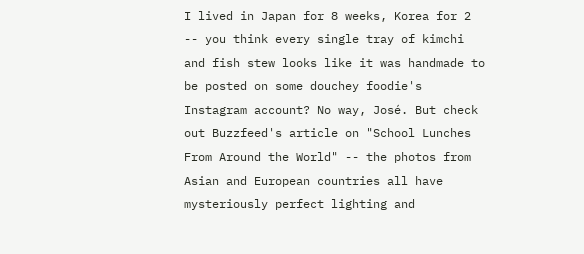I lived in Japan for 8 weeks, Korea for 2 -- you think every single tray of kimchi and fish stew looks like it was handmade to be posted on some douchey foodie's Instagram account? No way, José. But check out Buzzfeed's article on "School Lunches From Around the World" -- the photos from Asian and European countries all have mysteriously perfect lighting and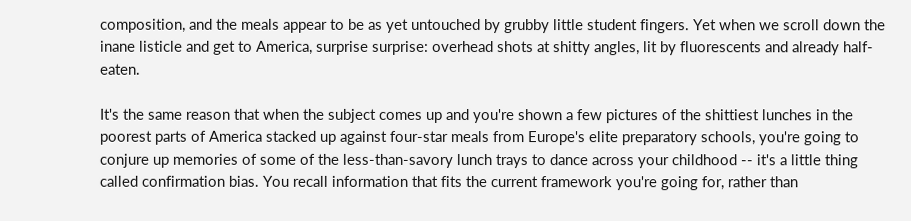composition, and the meals appear to be as yet untouched by grubby little student fingers. Yet when we scroll down the inane listicle and get to America, surprise surprise: overhead shots at shitty angles, lit by fluorescents and already half-eaten.

It's the same reason that when the subject comes up and you're shown a few pictures of the shittiest lunches in the poorest parts of America stacked up against four-star meals from Europe's elite preparatory schools, you're going to conjure up memories of some of the less-than-savory lunch trays to dance across your childhood -- it's a little thing called confirmation bias. You recall information that fits the current framework you're going for, rather than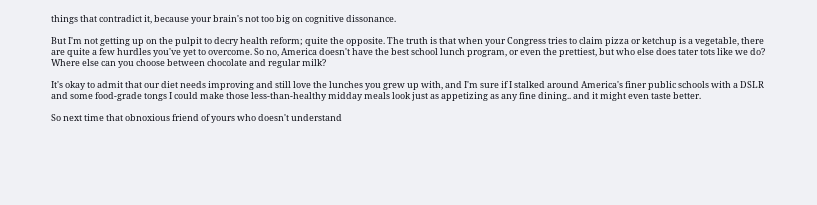things that contradict it, because your brain's not too big on cognitive dissonance.

But I'm not getting up on the pulpit to decry health reform; quite the opposite. The truth is that when your Congress tries to claim pizza or ketchup is a vegetable, there are quite a few hurdles you've yet to overcome. So no, America doesn't have the best school lunch program, or even the prettiest, but who else does tater tots like we do? Where else can you choose between chocolate and regular milk?

It's okay to admit that our diet needs improving and still love the lunches you grew up with, and I'm sure if I stalked around America's finer public schools with a DSLR and some food-grade tongs I could make those less-than-healthy midday meals look just as appetizing as any fine dining.. and it might even taste better.

So next time that obnoxious friend of yours who doesn't understand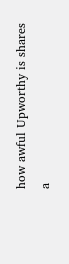how awful Upworthy is shares a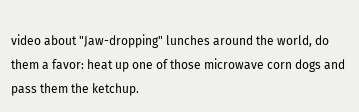video about "Jaw-dropping" lunches around the world, do them a favor: heat up one of those microwave corn dogs and pass them the ketchup.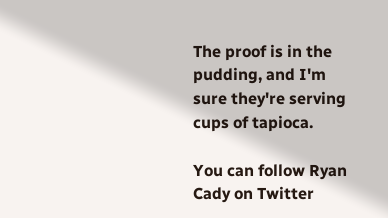The proof is in the pudding, and I'm sure they're serving cups of tapioca.

You can follow Ryan Cady on Twitter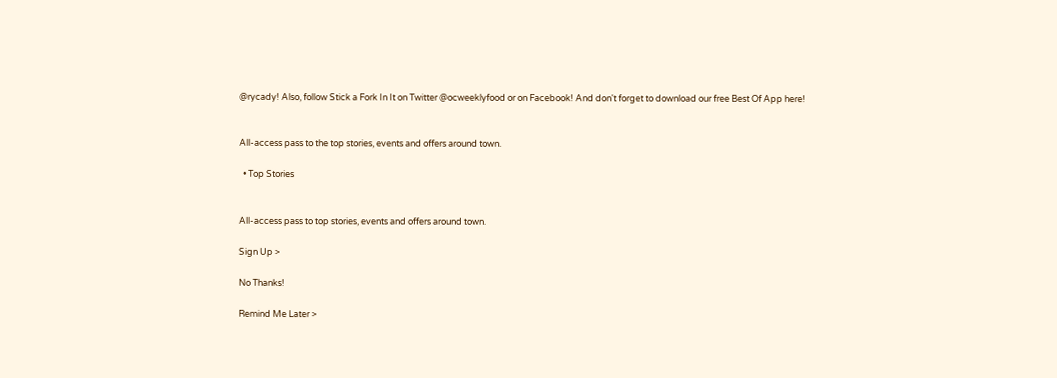@rycady! Also, follow Stick a Fork In It on Twitter @ocweeklyfood or on Facebook! And don't forget to download our free Best Of App here!


All-access pass to the top stories, events and offers around town.

  • Top Stories


All-access pass to top stories, events and offers around town.

Sign Up >

No Thanks!

Remind Me Later >